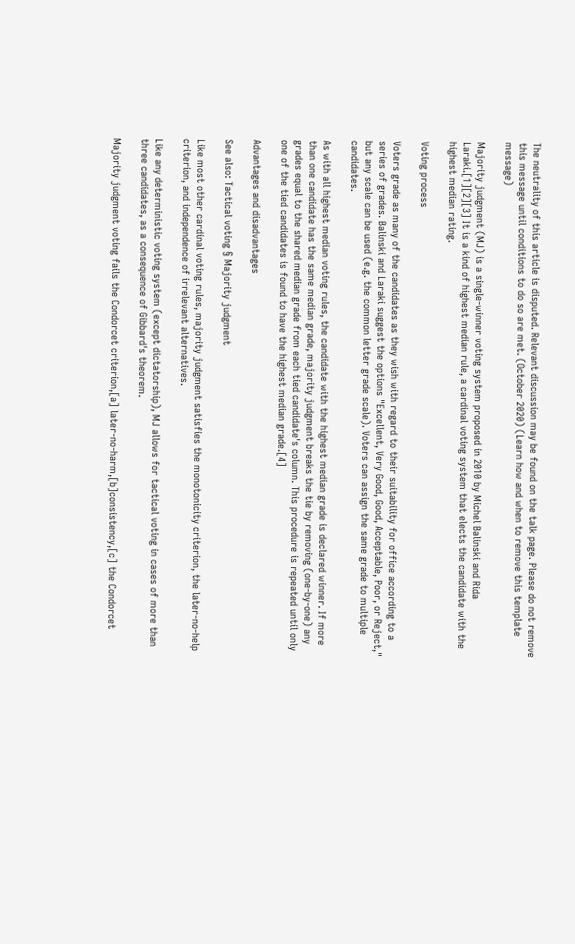The neutrality of this article is disputed. Relevant discussion may be found on the talk page. Please do not remove this message until conditions to do so are met. (October 2020) (Learn how and when to remove this template message)

Majority judgment (MJ) is a single-winner voting system proposed in 2010 by Michel Balinski and Rida Laraki.[1][2][3] It is a kind of highest median rule, a cardinal voting system that elects the candidate with the highest median rating.

Voting process

Voters grade as many of the candidates as they wish with regard to their suitability for office according to a series of grades. Balinski and Laraki suggest the options "Excellent, Very Good, Good, Acceptable, Poor, or Reject," but any scale can be used (e.g. the common letter grade scale). Voters can assign the same grade to multiple candidates.

As with all highest median voting rules, the candidate with the highest median grade is declared winner. If more than one candidate has the same median grade, majority judgment breaks the tie by removing (one-by-one) any grades equal to the shared median grade from each tied candidate's column. This procedure is repeated until only one of the tied candidates is found to have the highest median grade.[4]

Advantages and disadvantages

See also: Tactical voting § Majority judgment

Like most other cardinal voting rules, majority judgment satisfies the monotonicity criterion, the later-no-help criterion, and independence of irrelevant alternatives.

Like any deterministic voting system (except dictatorship), MJ allows for tactical voting in cases of more than three candidates, as a consequence of Gibbard's theorem.

Majority judgment voting fails the Condorcet criterion,[a] later-no-harm,[b]consistency,[c] the Condorcet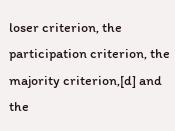loser criterion, the participation criterion, the majority criterion,[d] and the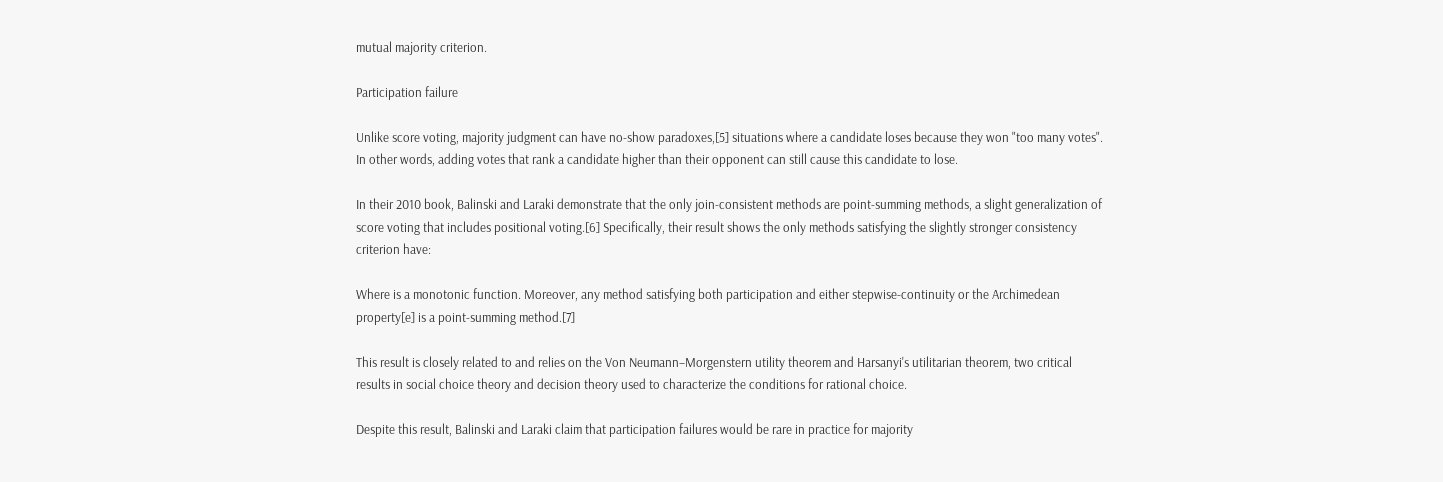mutual majority criterion.

Participation failure

Unlike score voting, majority judgment can have no-show paradoxes,[5] situations where a candidate loses because they won "too many votes". In other words, adding votes that rank a candidate higher than their opponent can still cause this candidate to lose.

In their 2010 book, Balinski and Laraki demonstrate that the only join-consistent methods are point-summing methods, a slight generalization of score voting that includes positional voting.[6] Specifically, their result shows the only methods satisfying the slightly stronger consistency criterion have:

Where is a monotonic function. Moreover, any method satisfying both participation and either stepwise-continuity or the Archimedean property[e] is a point-summing method.[7]

This result is closely related to and relies on the Von Neumann–Morgenstern utility theorem and Harsanyi's utilitarian theorem, two critical results in social choice theory and decision theory used to characterize the conditions for rational choice.

Despite this result, Balinski and Laraki claim that participation failures would be rare in practice for majority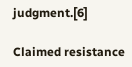judgment.[6]

Claimed resistance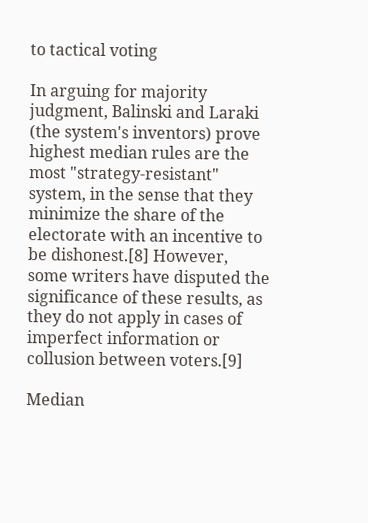to tactical voting

In arguing for majority judgment, Balinski and Laraki (the system's inventors) prove highest median rules are the most "strategy-resistant" system, in the sense that they minimize the share of the electorate with an incentive to be dishonest.[8] However, some writers have disputed the significance of these results, as they do not apply in cases of imperfect information or collusion between voters.[9]

Median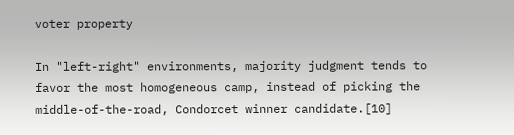voter property

In "left-right" environments, majority judgment tends to favor the most homogeneous camp, instead of picking the middle-of-the-road, Condorcet winner candidate.[10]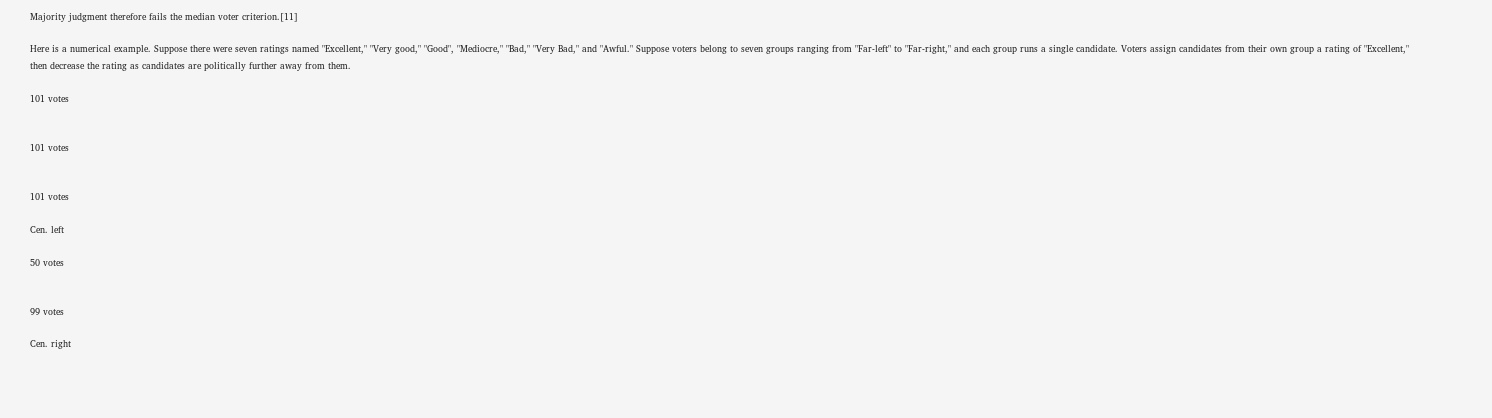Majority judgment therefore fails the median voter criterion.[11]

Here is a numerical example. Suppose there were seven ratings named "Excellent," "Very good," "Good", "Mediocre," "Bad," "Very Bad," and "Awful." Suppose voters belong to seven groups ranging from "Far-left" to "Far-right," and each group runs a single candidate. Voters assign candidates from their own group a rating of "Excellent," then decrease the rating as candidates are politically further away from them.

101 votes


101 votes


101 votes

Cen. left

50 votes


99 votes

Cen. right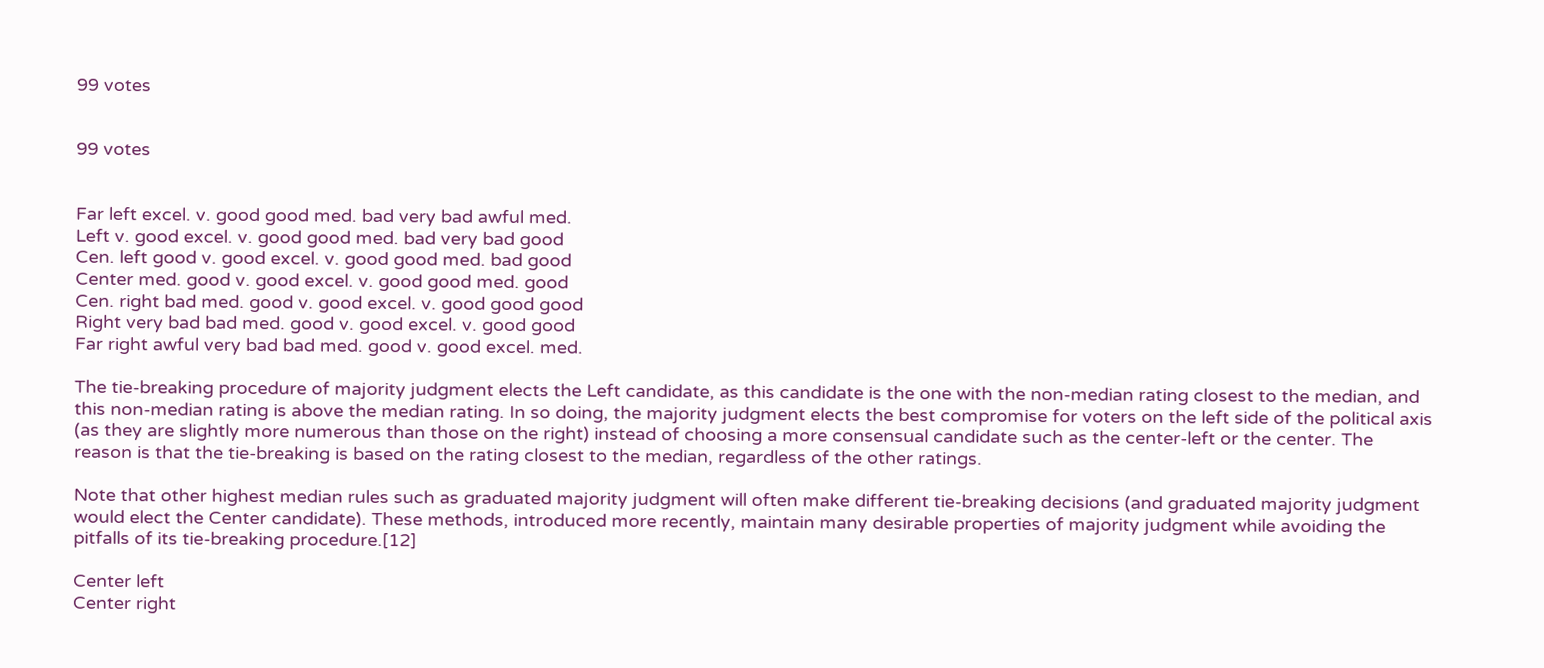99 votes


99 votes


Far left excel. v. good good med. bad very bad awful med.
Left v. good excel. v. good good med. bad very bad good
Cen. left good v. good excel. v. good good med. bad good
Center med. good v. good excel. v. good good med. good
Cen. right bad med. good v. good excel. v. good good good
Right very bad bad med. good v. good excel. v. good good
Far right awful very bad bad med. good v. good excel. med.

The tie-breaking procedure of majority judgment elects the Left candidate, as this candidate is the one with the non-median rating closest to the median, and this non-median rating is above the median rating. In so doing, the majority judgment elects the best compromise for voters on the left side of the political axis (as they are slightly more numerous than those on the right) instead of choosing a more consensual candidate such as the center-left or the center. The reason is that the tie-breaking is based on the rating closest to the median, regardless of the other ratings.

Note that other highest median rules such as graduated majority judgment will often make different tie-breaking decisions (and graduated majority judgment would elect the Center candidate). These methods, introduced more recently, maintain many desirable properties of majority judgment while avoiding the pitfalls of its tie-breaking procedure.[12]

Center left
Center right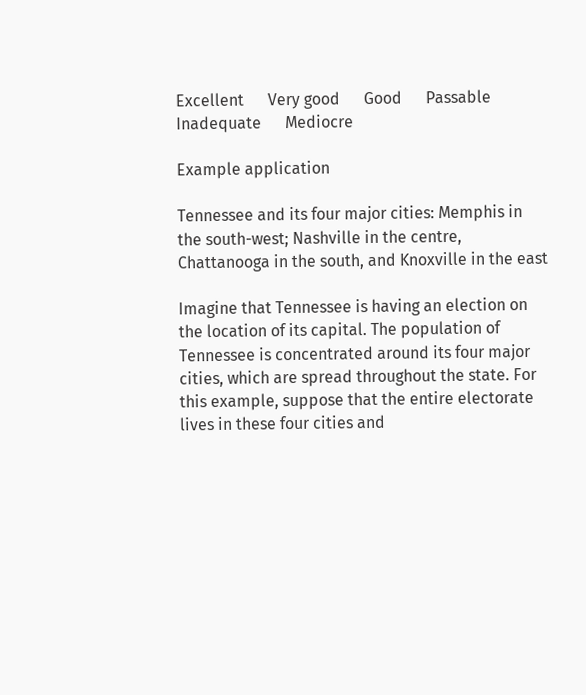Excellent      Very good      Good      Passable      Inadequate      Mediocre

Example application

Tennessee and its four major cities: Memphis in the south-west; Nashville in the centre, Chattanooga in the south, and Knoxville in the east

Imagine that Tennessee is having an election on the location of its capital. The population of Tennessee is concentrated around its four major cities, which are spread throughout the state. For this example, suppose that the entire electorate lives in these four cities and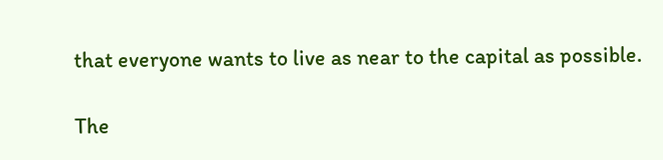that everyone wants to live as near to the capital as possible.

The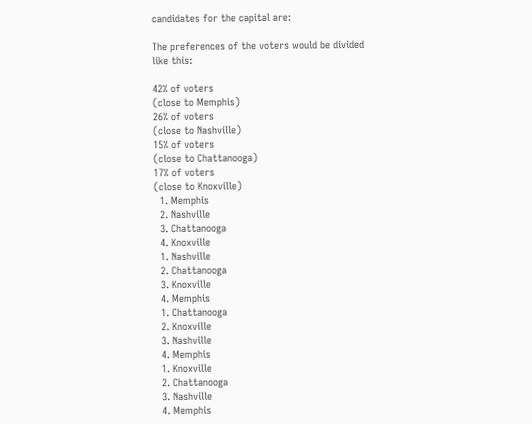candidates for the capital are:

The preferences of the voters would be divided like this:

42% of voters
(close to Memphis)
26% of voters
(close to Nashville)
15% of voters
(close to Chattanooga)
17% of voters
(close to Knoxville)
  1. Memphis
  2. Nashville
  3. Chattanooga
  4. Knoxville
  1. Nashville
  2. Chattanooga
  3. Knoxville
  4. Memphis
  1. Chattanooga
  2. Knoxville
  3. Nashville
  4. Memphis
  1. Knoxville
  2. Chattanooga
  3. Nashville
  4. Memphis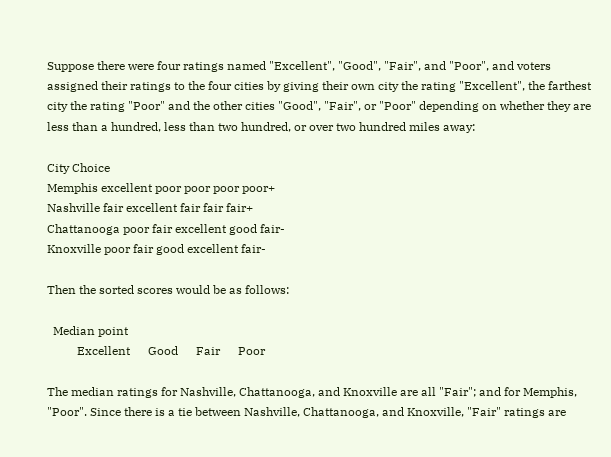Suppose there were four ratings named "Excellent", "Good", "Fair", and "Poor", and voters assigned their ratings to the four cities by giving their own city the rating "Excellent", the farthest city the rating "Poor" and the other cities "Good", "Fair", or "Poor" depending on whether they are less than a hundred, less than two hundred, or over two hundred miles away:

City Choice
Memphis excellent poor poor poor poor+
Nashville fair excellent fair fair fair+
Chattanooga poor fair excellent good fair-
Knoxville poor fair good excellent fair-

Then the sorted scores would be as follows:

  Median point
          Excellent      Good      Fair      Poor

The median ratings for Nashville, Chattanooga, and Knoxville are all "Fair"; and for Memphis, "Poor". Since there is a tie between Nashville, Chattanooga, and Knoxville, "Fair" ratings are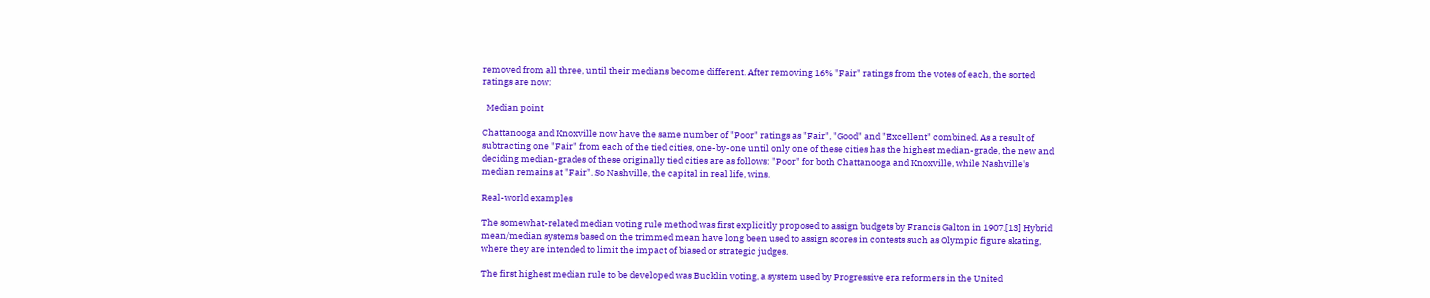removed from all three, until their medians become different. After removing 16% "Fair" ratings from the votes of each, the sorted ratings are now:

  Median point

Chattanooga and Knoxville now have the same number of "Poor" ratings as "Fair", "Good" and "Excellent" combined. As a result of subtracting one "Fair" from each of the tied cities, one-by-one until only one of these cities has the highest median-grade, the new and deciding median-grades of these originally tied cities are as follows: "Poor" for both Chattanooga and Knoxville, while Nashville's median remains at "Fair". So Nashville, the capital in real life, wins.

Real-world examples

The somewhat-related median voting rule method was first explicitly proposed to assign budgets by Francis Galton in 1907.[13] Hybrid mean/median systems based on the trimmed mean have long been used to assign scores in contests such as Olympic figure skating, where they are intended to limit the impact of biased or strategic judges.

The first highest median rule to be developed was Bucklin voting, a system used by Progressive era reformers in the United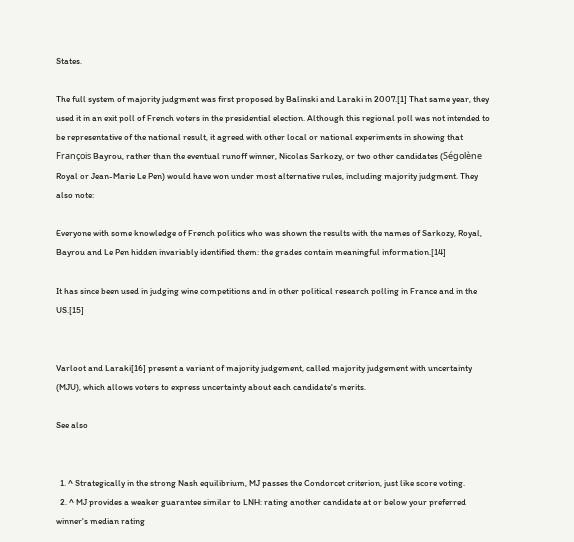States.

The full system of majority judgment was first proposed by Balinski and Laraki in 2007.[1] That same year, they used it in an exit poll of French voters in the presidential election. Although this regional poll was not intended to be representative of the national result, it agreed with other local or national experiments in showing that François Bayrou, rather than the eventual runoff winner, Nicolas Sarkozy, or two other candidates (Ségolène Royal or Jean-Marie Le Pen) would have won under most alternative rules, including majority judgment. They also note:

Everyone with some knowledge of French politics who was shown the results with the names of Sarkozy, Royal, Bayrou and Le Pen hidden invariably identified them: the grades contain meaningful information.[14]

It has since been used in judging wine competitions and in other political research polling in France and in the US.[15]


Varloot and Laraki[16] present a variant of majority judgement, called majority judgement with uncertainty (MJU), which allows voters to express uncertainty about each candidate's merits.

See also


  1. ^ Strategically in the strong Nash equilibrium, MJ passes the Condorcet criterion, just like score voting.
  2. ^ MJ provides a weaker guarantee similar to LNH: rating another candidate at or below your preferred winner's median rating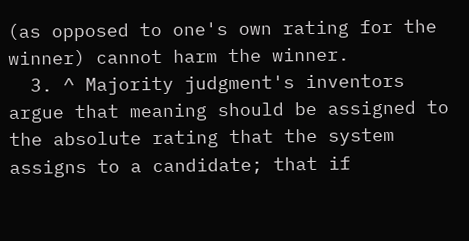(as opposed to one's own rating for the winner) cannot harm the winner.
  3. ^ Majority judgment's inventors argue that meaning should be assigned to the absolute rating that the system assigns to a candidate; that if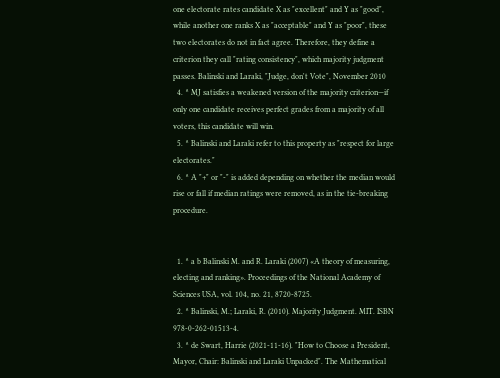one electorate rates candidate X as "excellent" and Y as "good", while another one ranks X as "acceptable" and Y as "poor", these two electorates do not in fact agree. Therefore, they define a criterion they call "rating consistency", which majority judgment passes. Balinski and Laraki, "Judge, don't Vote", November 2010
  4. ^ MJ satisfies a weakened version of the majority criterion—if only one candidate receives perfect grades from a majority of all voters, this candidate will win.
  5. ^ Balinski and Laraki refer to this property as "respect for large electorates."
  6. ^ A "+" or "-" is added depending on whether the median would rise or fall if median ratings were removed, as in the tie-breaking procedure.


  1. ^ a b Balinski M. and R. Laraki (2007) «A theory of measuring, electing and ranking». Proceedings of the National Academy of Sciences USA, vol. 104, no. 21, 8720-8725.
  2. ^ Balinski, M.; Laraki, R. (2010). Majority Judgment. MIT. ISBN 978-0-262-01513-4.
  3. ^ de Swart, Harrie (2021-11-16). "How to Choose a President, Mayor, Chair: Balinski and Laraki Unpacked". The Mathematical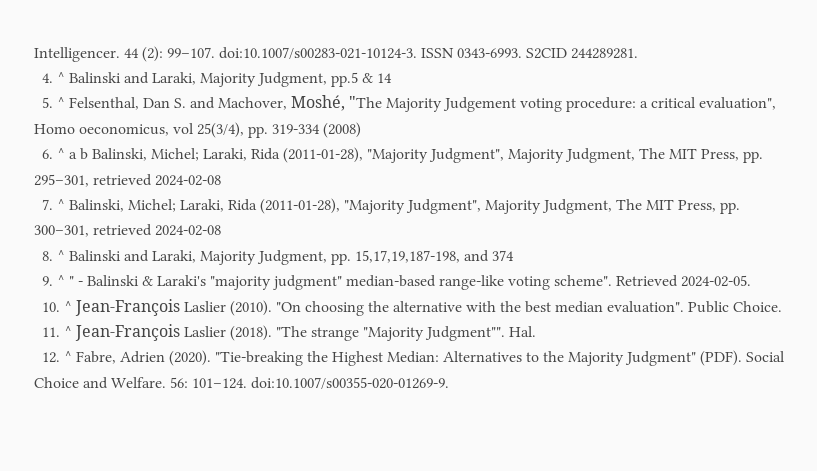Intelligencer. 44 (2): 99–107. doi:10.1007/s00283-021-10124-3. ISSN 0343-6993. S2CID 244289281.
  4. ^ Balinski and Laraki, Majority Judgment, pp.5 & 14
  5. ^ Felsenthal, Dan S. and Machover, Moshé, "The Majority Judgement voting procedure: a critical evaluation", Homo oeconomicus, vol 25(3/4), pp. 319-334 (2008)
  6. ^ a b Balinski, Michel; Laraki, Rida (2011-01-28), "Majority Judgment", Majority Judgment, The MIT Press, pp. 295–301, retrieved 2024-02-08
  7. ^ Balinski, Michel; Laraki, Rida (2011-01-28), "Majority Judgment", Majority Judgment, The MIT Press, pp. 300–301, retrieved 2024-02-08
  8. ^ Balinski and Laraki, Majority Judgment, pp. 15,17,19,187-198, and 374
  9. ^ " - Balinski & Laraki's "majority judgment" median-based range-like voting scheme". Retrieved 2024-02-05.
  10. ^ Jean-François Laslier (2010). "On choosing the alternative with the best median evaluation". Public Choice.
  11. ^ Jean-François Laslier (2018). "The strange "Majority Judgment"". Hal.
  12. ^ Fabre, Adrien (2020). "Tie-breaking the Highest Median: Alternatives to the Majority Judgment" (PDF). Social Choice and Welfare. 56: 101–124. doi:10.1007/s00355-020-01269-9.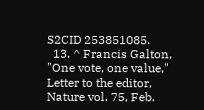S2CID 253851085.
  13. ^ Francis Galton, "One vote, one value," Letter to the editor, Nature vol. 75, Feb.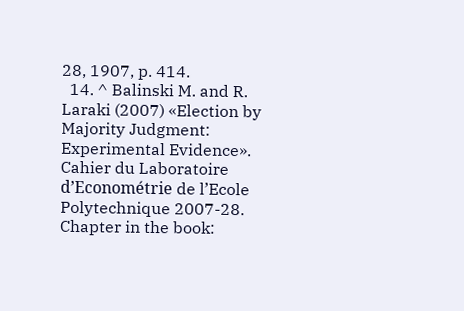28, 1907, p. 414.
  14. ^ Balinski M. and R. Laraki (2007) «Election by Majority Judgment: Experimental Evidence». Cahier du Laboratoire d’Econométrie de l’Ecole Polytechnique 2007-28. Chapter in the book: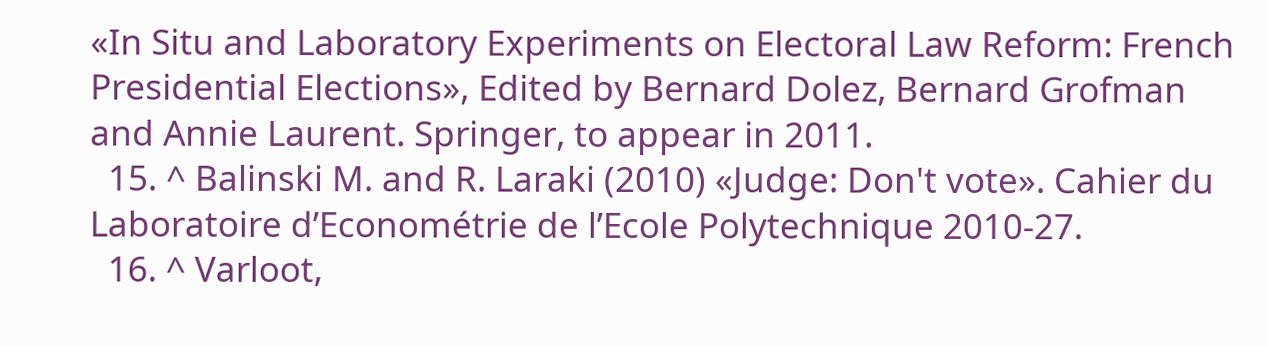«In Situ and Laboratory Experiments on Electoral Law Reform: French Presidential Elections», Edited by Bernard Dolez, Bernard Grofman and Annie Laurent. Springer, to appear in 2011.
  15. ^ Balinski M. and R. Laraki (2010) «Judge: Don't vote». Cahier du Laboratoire d’Econométrie de l’Ecole Polytechnique 2010-27.
  16. ^ Varloot,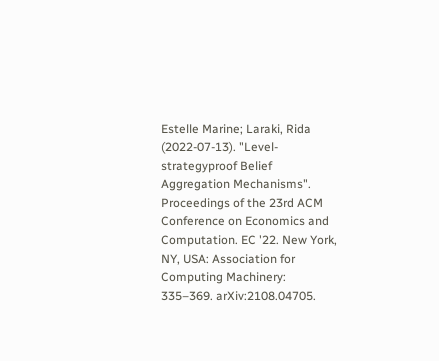Estelle Marine; Laraki, Rida (2022-07-13). "Level-strategyproof Belief Aggregation Mechanisms". Proceedings of the 23rd ACM Conference on Economics and Computation. EC '22. New York, NY, USA: Association for Computing Machinery: 335–369. arXiv:2108.04705.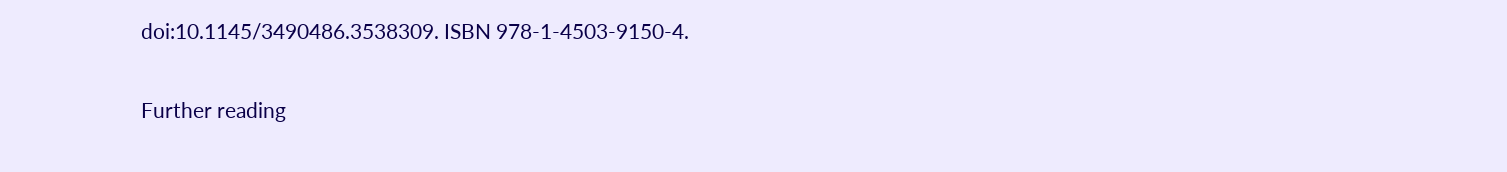doi:10.1145/3490486.3538309. ISBN 978-1-4503-9150-4.

Further reading